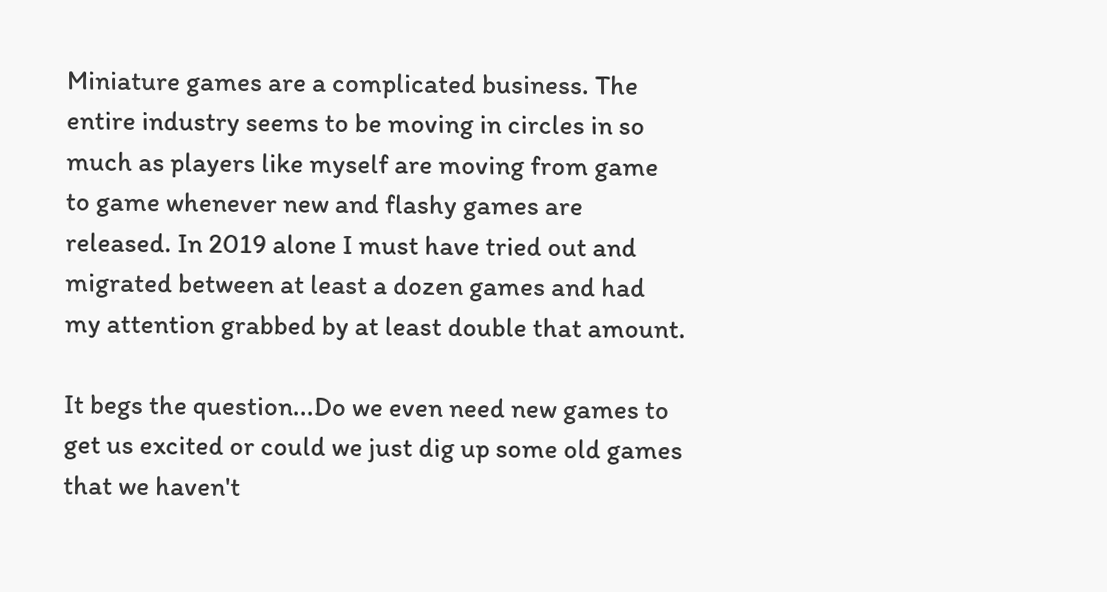Miniature games are a complicated business. The entire industry seems to be moving in circles in so much as players like myself are moving from game to game whenever new and flashy games are released. In 2019 alone I must have tried out and migrated between at least a dozen games and had my attention grabbed by at least double that amount.

It begs the question...Do we even need new games to get us excited or could we just dig up some old games that we haven't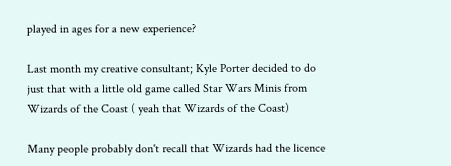played in ages for a new experience?

Last month my creative consultant; Kyle Porter decided to do just that with a little old game called Star Wars Minis from Wizards of the Coast ( yeah that Wizards of the Coast)

Many people probably don't recall that Wizards had the licence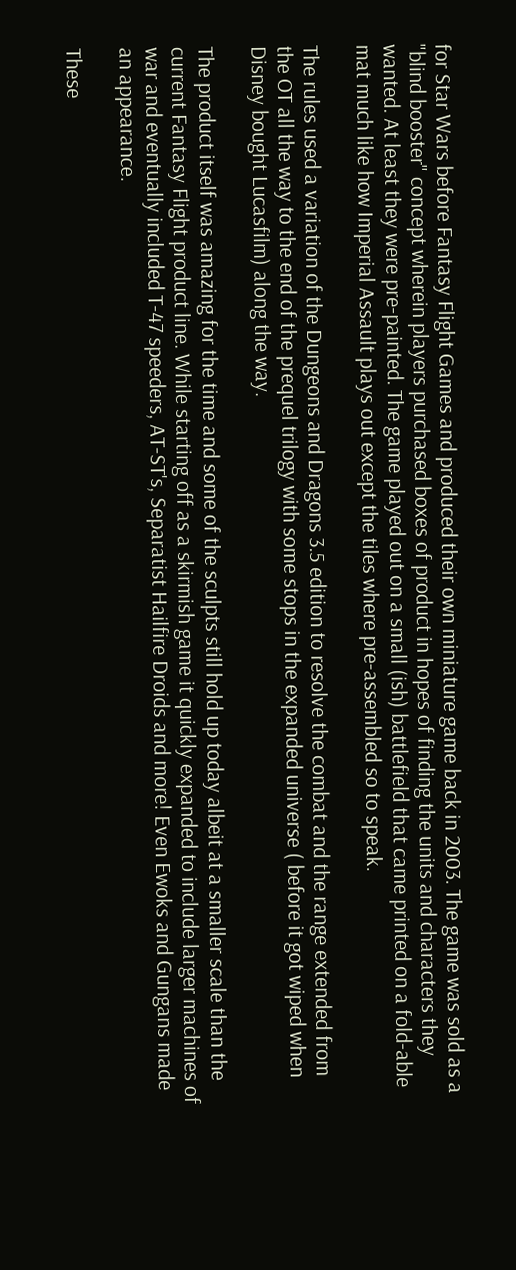for Star Wars before Fantasy Flight Games and produced their own miniature game back in 2003. The game was sold as a "blind booster" concept wherein players purchased boxes of product in hopes of finding the units and characters they wanted. At least they were pre-painted. The game played out on a small (ish) battlefield that came printed on a fold-able mat much like how Imperial Assault plays out except the tiles where pre-assembled so to speak.

The rules used a variation of the Dungeons and Dragons 3.5 edition to resolve the combat and the range extended from the OT all the way to the end of the prequel trilogy with some stops in the expanded universe ( before it got wiped when Disney bought Lucasfilm) along the way.

The product itself was amazing for the time and some of the sculpts still hold up today albeit at a smaller scale than the current Fantasy Flight product line. While starting off as a skirmish game it quickly expanded to include larger machines of war and eventually included T-47 speeders, AT-ST's, Separatist Hailfire Droids and more! Even Ewoks and Gungans made an appearance.

These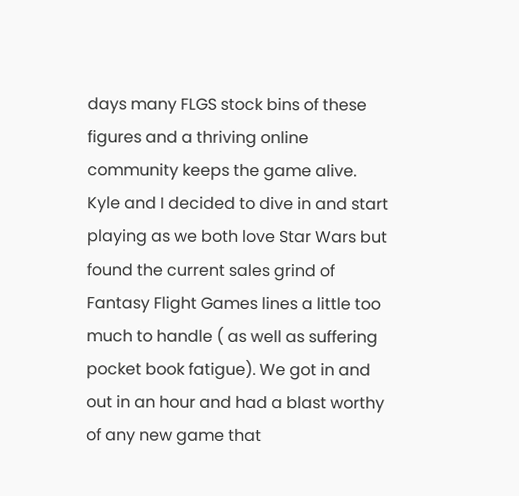days many FLGS stock bins of these figures and a thriving online community keeps the game alive. Kyle and I decided to dive in and start playing as we both love Star Wars but found the current sales grind of Fantasy Flight Games lines a little too much to handle ( as well as suffering pocket book fatigue). We got in and out in an hour and had a blast worthy of any new game that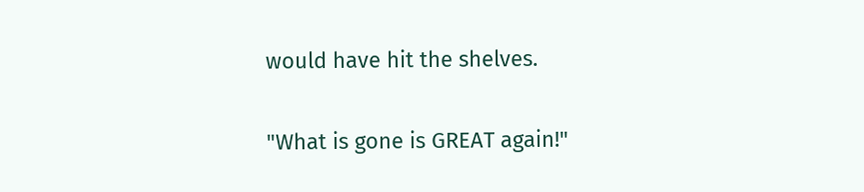would have hit the shelves.

"What is gone is GREAT again!"